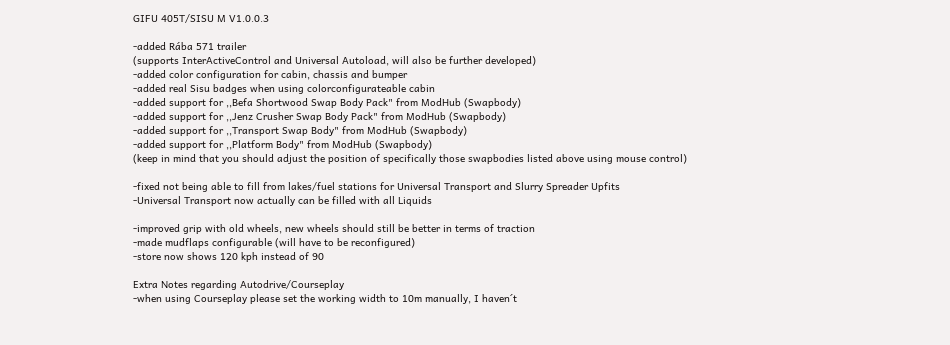GIFU 405T/SISU M V1.0.0.3

-added Rába 571 trailer
(supports InterActiveControl and Universal Autoload, will also be further developed)
-added color configuration for cabin, chassis and bumper
-added real Sisu badges when using colorconfigurateable cabin
-added support for ,,Befa Shortwood Swap Body Pack" from ModHub (Swapbody)
-added support for ,,Jenz Crusher Swap Body Pack" from ModHub (Swapbody)
-added support for ,,Transport Swap Body" from ModHub (Swapbody)
-added support for ,,Platform Body" from ModHub (Swapbody)
(keep in mind that you should adjust the position of specifically those swapbodies listed above using mouse control)

-fixed not being able to fill from lakes/fuel stations for Universal Transport and Slurry Spreader Upfits
-Universal Transport now actually can be filled with all Liquids

-improved grip with old wheels, new wheels should still be better in terms of traction
-made mudflaps configurable (will have to be reconfigured)
-store now shows 120 kph instead of 90

Extra Notes regarding Autodrive/Courseplay
-when using Courseplay please set the working width to 10m manually, I haven´t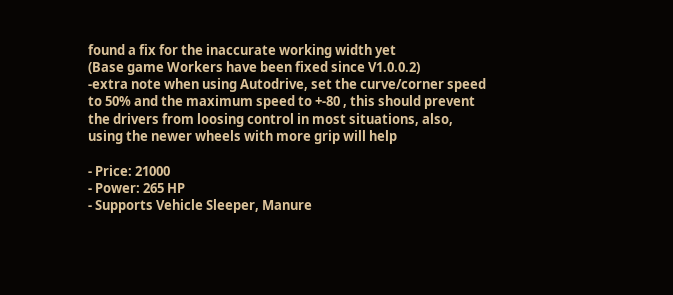found a fix for the inaccurate working width yet
(Base game Workers have been fixed since V1.0.0.2)
-extra note when using Autodrive, set the curve/corner speed to 50% and the maximum speed to +-80 , this should prevent the drivers from loosing control in most situations, also, using the newer wheels with more grip will help

- Price: 21000
- Power: 265 HP
- Supports Vehicle Sleeper, Manure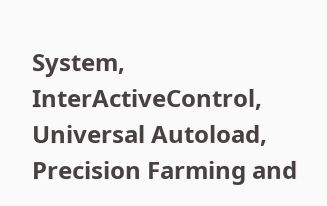System, InterActiveControl, Universal Autoload, Precision Farming and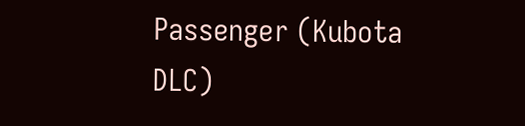Passenger (Kubota DLC)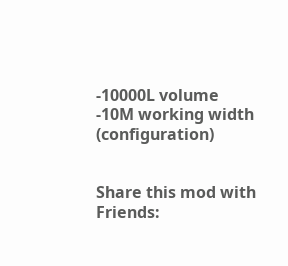-10000L volume
-10M working width (configuration)


Share this mod with Friends: